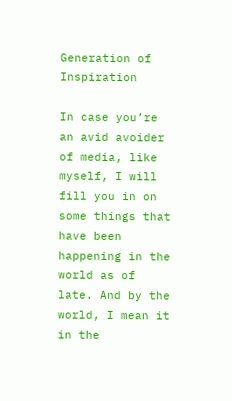Generation of Inspiration

In case you’re an avid avoider of media, like myself, I will fill you in on some things that have been happening in the world as of late. And by the world, I mean it in the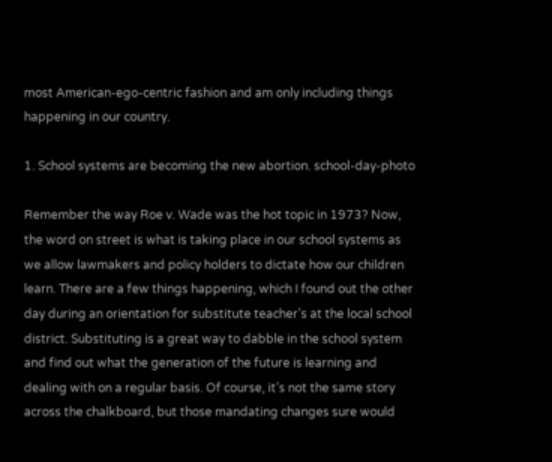most American-ego-centric fashion and am only including things happening in our country.

1. School systems are becoming the new abortion. school-day-photo

Remember the way Roe v. Wade was the hot topic in 1973? Now, the word on street is what is taking place in our school systems as we allow lawmakers and policy holders to dictate how our children learn. There are a few things happening, which I found out the other day during an orientation for substitute teacher’s at the local school district. Substituting is a great way to dabble in the school system and find out what the generation of the future is learning and dealing with on a regular basis. Of course, it’s not the same story across the chalkboard, but those mandating changes sure would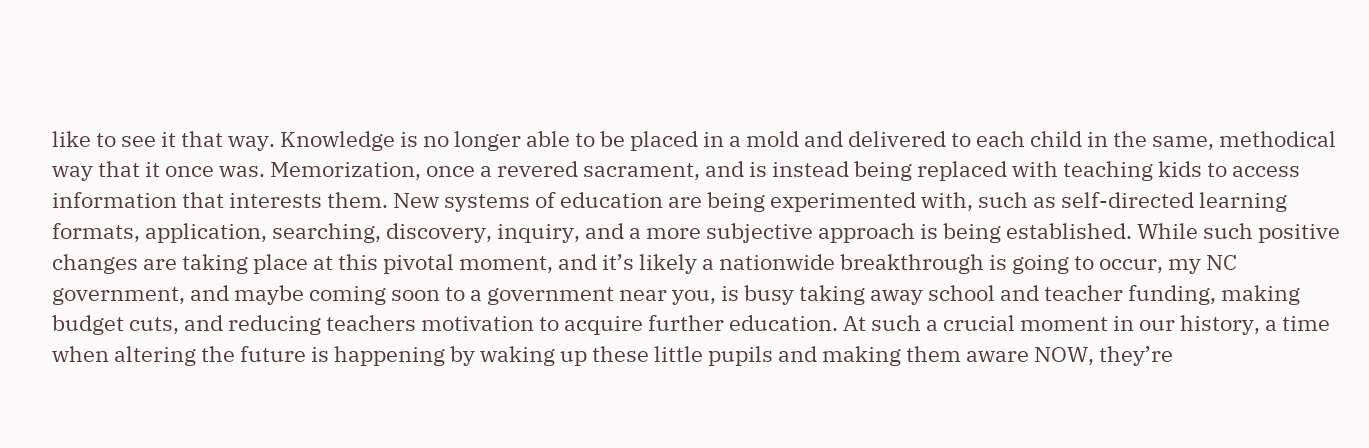like to see it that way. Knowledge is no longer able to be placed in a mold and delivered to each child in the same, methodical way that it once was. Memorization, once a revered sacrament, and is instead being replaced with teaching kids to access information that interests them. New systems of education are being experimented with, such as self-directed learning formats, application, searching, discovery, inquiry, and a more subjective approach is being established. While such positive changes are taking place at this pivotal moment, and it’s likely a nationwide breakthrough is going to occur, my NC government, and maybe coming soon to a government near you, is busy taking away school and teacher funding, making budget cuts, and reducing teachers motivation to acquire further education. At such a crucial moment in our history, a time when altering the future is happening by waking up these little pupils and making them aware NOW, they’re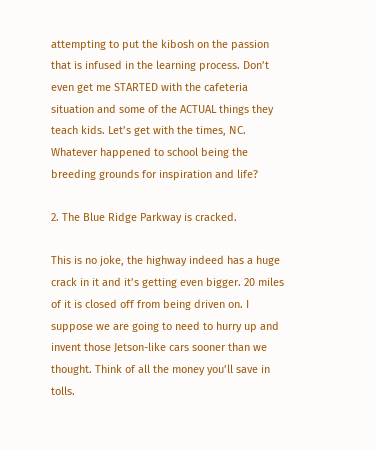attempting to put the kibosh on the passion that is infused in the learning process. Don’t even get me STARTED with the cafeteria situation and some of the ACTUAL things they teach kids. Let’s get with the times, NC. Whatever happened to school being the breeding grounds for inspiration and life?

2. The Blue Ridge Parkway is cracked.

This is no joke, the highway indeed has a huge crack in it and it’s getting even bigger. 20 miles of it is closed off from being driven on. I suppose we are going to need to hurry up and invent those Jetson-like cars sooner than we thought. Think of all the money you’ll save in tolls.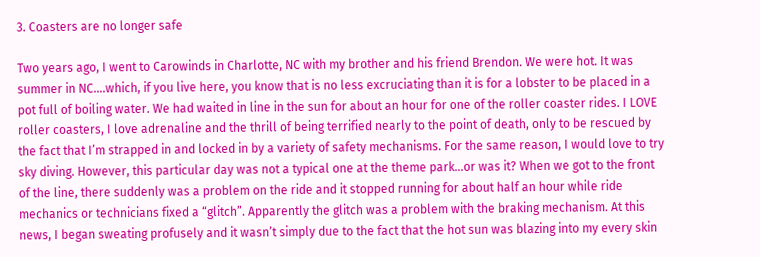3. Coasters are no longer safe

Two years ago, I went to Carowinds in Charlotte, NC with my brother and his friend Brendon. We were hot. It was summer in NC….which, if you live here, you know that is no less excruciating than it is for a lobster to be placed in a pot full of boiling water. We had waited in line in the sun for about an hour for one of the roller coaster rides. I LOVE roller coasters, I love adrenaline and the thrill of being terrified nearly to the point of death, only to be rescued by the fact that I’m strapped in and locked in by a variety of safety mechanisms. For the same reason, I would love to try sky diving. However, this particular day was not a typical one at the theme park…or was it? When we got to the front of the line, there suddenly was a problem on the ride and it stopped running for about half an hour while ride mechanics or technicians fixed a “glitch”. Apparently the glitch was a problem with the braking mechanism. At this news, I began sweating profusely and it wasn’t simply due to the fact that the hot sun was blazing into my every skin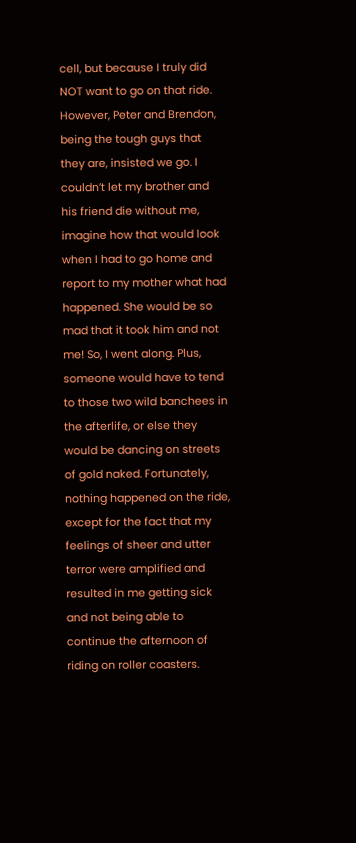cell, but because I truly did NOT want to go on that ride. However, Peter and Brendon, being the tough guys that they are, insisted we go. I couldn’t let my brother and his friend die without me, imagine how that would look when I had to go home and report to my mother what had happened. She would be so mad that it took him and not me! So, I went along. Plus, someone would have to tend to those two wild banchees in the afterlife, or else they would be dancing on streets of gold naked. Fortunately, nothing happened on the ride, except for the fact that my feelings of sheer and utter terror were amplified and resulted in me getting sick and not being able to continue the afternoon of riding on roller coasters.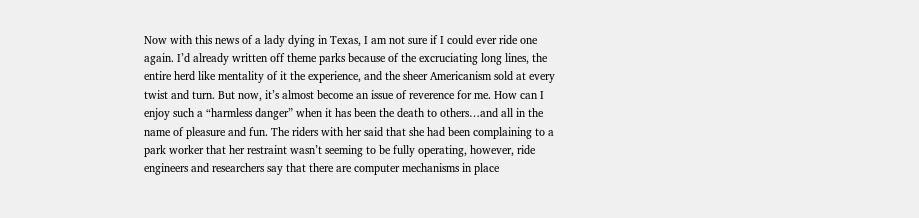Now with this news of a lady dying in Texas, I am not sure if I could ever ride one again. I’d already written off theme parks because of the excruciating long lines, the entire herd like mentality of it the experience, and the sheer Americanism sold at every twist and turn. But now, it’s almost become an issue of reverence for me. How can I enjoy such a “harmless danger” when it has been the death to others…and all in the name of pleasure and fun. The riders with her said that she had been complaining to a park worker that her restraint wasn’t seeming to be fully operating, however, ride engineers and researchers say that there are computer mechanisms in place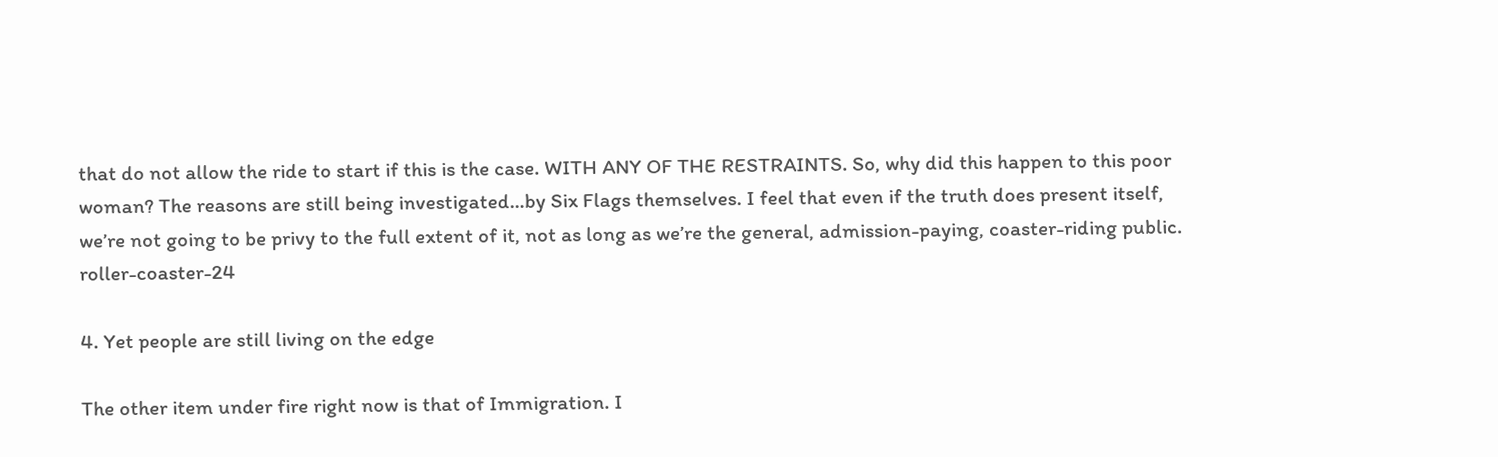that do not allow the ride to start if this is the case. WITH ANY OF THE RESTRAINTS. So, why did this happen to this poor woman? The reasons are still being investigated…by Six Flags themselves. I feel that even if the truth does present itself, we’re not going to be privy to the full extent of it, not as long as we’re the general, admission-paying, coaster-riding public. roller-coaster-24

4. Yet people are still living on the edge

The other item under fire right now is that of Immigration. I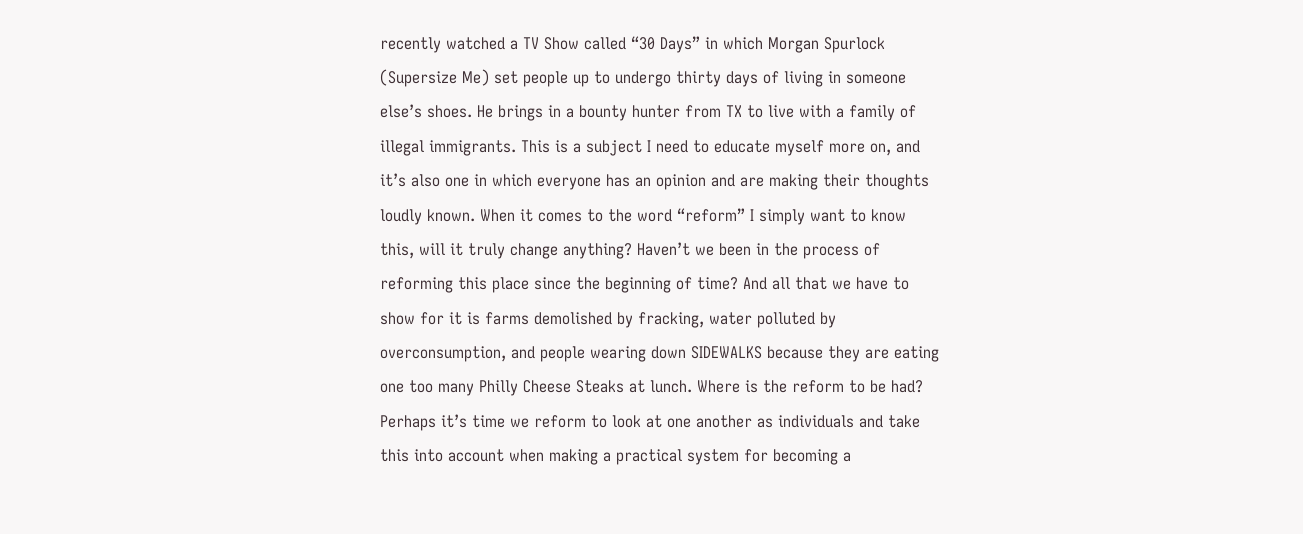recently watched a TV Show called “30 Days” in which Morgan Spurlock (Supersize Me) set people up to undergo thirty days of living in someone else’s shoes. He brings in a bounty hunter from TX to live with a family of illegal immigrants. This is a subject I need to educate myself more on, and it’s also one in which everyone has an opinion and are making their thoughts loudly known. When it comes to the word “reform” I simply want to know this, will it truly change anything? Haven’t we been in the process of reforming this place since the beginning of time? And all that we have to show for it is farms demolished by fracking, water polluted by overconsumption, and people wearing down SIDEWALKS because they are eating one too many Philly Cheese Steaks at lunch. Where is the reform to be had? Perhaps it’s time we reform to look at one another as individuals and take this into account when making a practical system for becoming a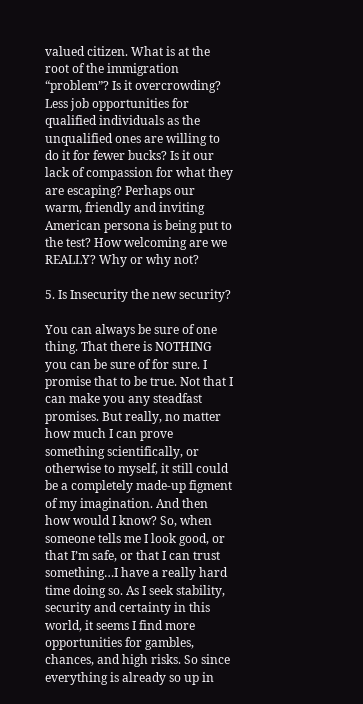valued citizen. What is at the root of the immigration “problem”? Is it overcrowding? Less job opportunities for qualified individuals as the unqualified ones are willing to do it for fewer bucks? Is it our lack of compassion for what they are escaping? Perhaps our warm, friendly and inviting American persona is being put to the test? How welcoming are we REALLY? Why or why not?

5. Is Insecurity the new security?

You can always be sure of one thing. That there is NOTHING you can be sure of for sure. I promise that to be true. Not that I can make you any steadfast promises. But really, no matter how much I can prove something scientifically, or otherwise to myself, it still could be a completely made-up figment of my imagination. And then how would I know? So, when someone tells me I look good, or that I’m safe, or that I can trust something…I have a really hard time doing so. As I seek stability, security and certainty in this world, it seems I find more opportunities for gambles, chances, and high risks. So since everything is already so up in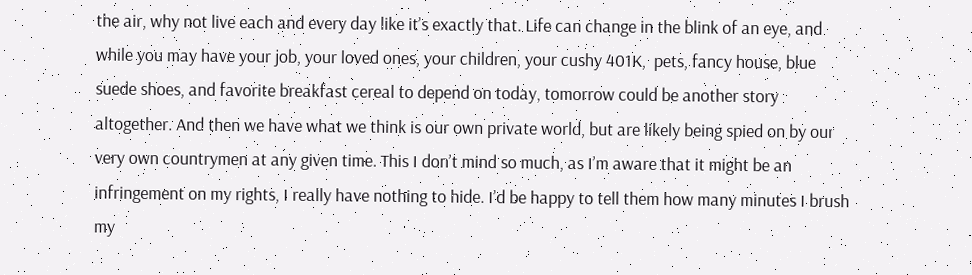the air, why not live each and every day like it’s exactly that. Life can change in the blink of an eye, and while you may have your job, your loved ones, your children, your cushy 401K,  pets, fancy house, blue suede shoes, and favorite breakfast cereal to depend on today, tomorrow could be another story altogether. And then we have what we think is our own private world, but are likely being spied on by our very own countrymen at any given time. This I don’t mind so much, as I’m aware that it might be an infringement on my rights, I really have nothing to hide. I’d be happy to tell them how many minutes I brush my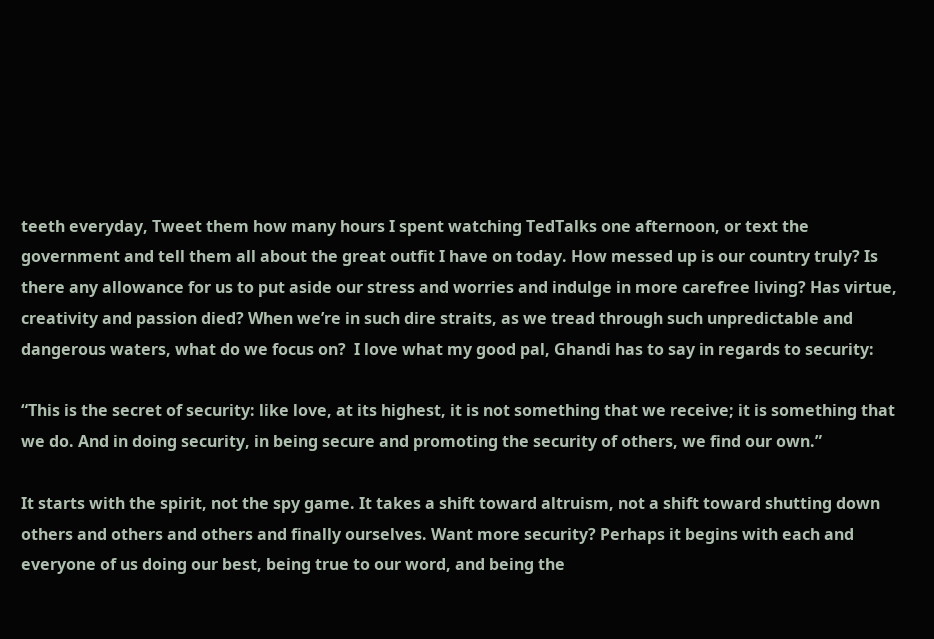teeth everyday, Tweet them how many hours I spent watching TedTalks one afternoon, or text the government and tell them all about the great outfit I have on today. How messed up is our country truly? Is there any allowance for us to put aside our stress and worries and indulge in more carefree living? Has virtue, creativity and passion died? When we’re in such dire straits, as we tread through such unpredictable and dangerous waters, what do we focus on?  I love what my good pal, Ghandi has to say in regards to security:

“This is the secret of security: like love, at its highest, it is not something that we receive; it is something that we do. And in doing security, in being secure and promoting the security of others, we find our own.”

It starts with the spirit, not the spy game. It takes a shift toward altruism, not a shift toward shutting down others and others and others and finally ourselves. Want more security? Perhaps it begins with each and everyone of us doing our best, being true to our word, and being the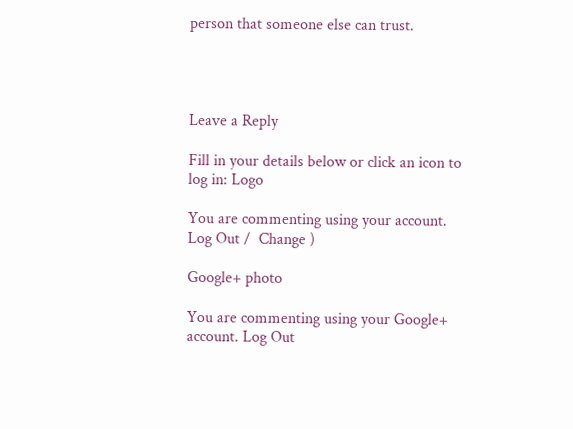person that someone else can trust.




Leave a Reply

Fill in your details below or click an icon to log in: Logo

You are commenting using your account. Log Out /  Change )

Google+ photo

You are commenting using your Google+ account. Log Out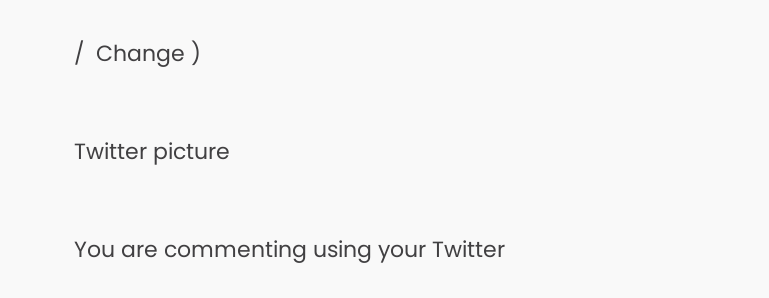/  Change )

Twitter picture

You are commenting using your Twitter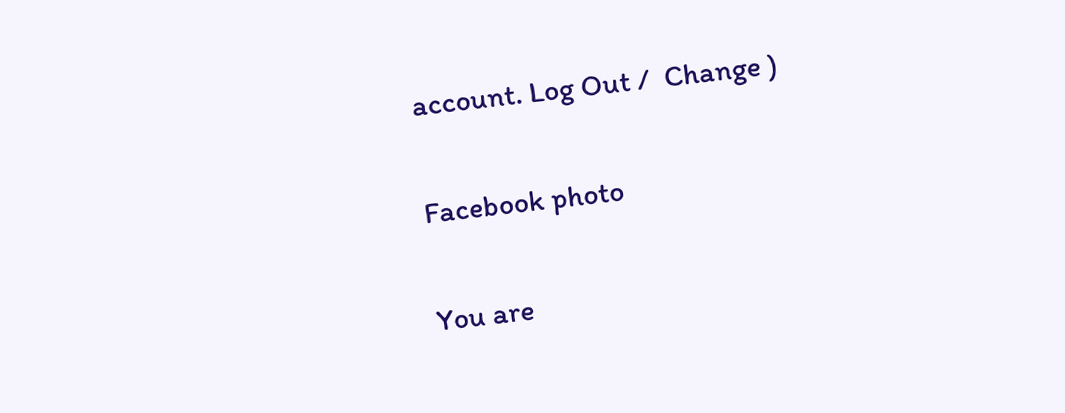account. Log Out /  Change )

Facebook photo

You are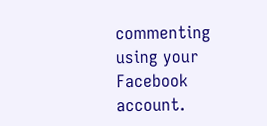commenting using your Facebook account.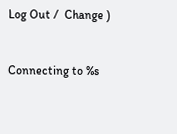Log Out /  Change )


Connecting to %s